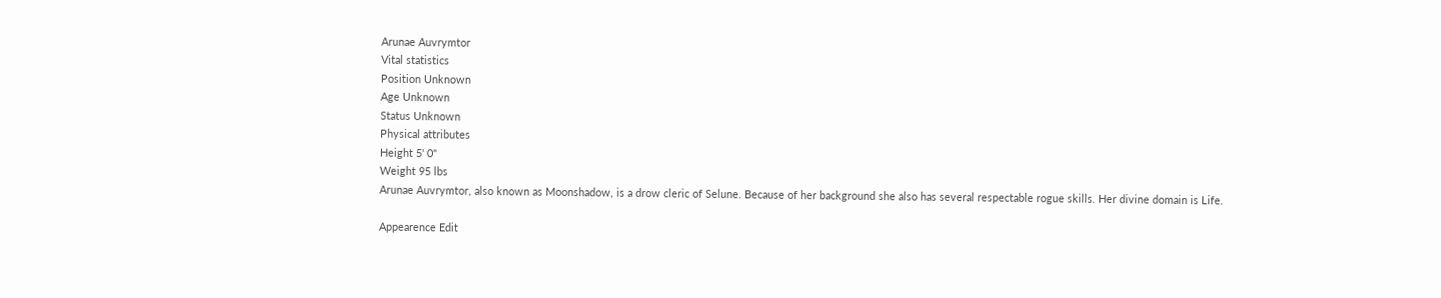Arunae Auvrymtor
Vital statistics
Position Unknown
Age Unknown
Status Unknown
Physical attributes
Height 5' 0"
Weight 95 lbs
Arunae Auvrymtor, also known as Moonshadow, is a drow cleric of Selune. Because of her background she also has several respectable rogue skills. Her divine domain is Life.

Appearence Edit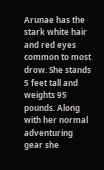Arunae has the stark white hair and red eyes common to most drow. She stands 5 feet tall and weights 95 pounds. Along with her normal adventuring gear she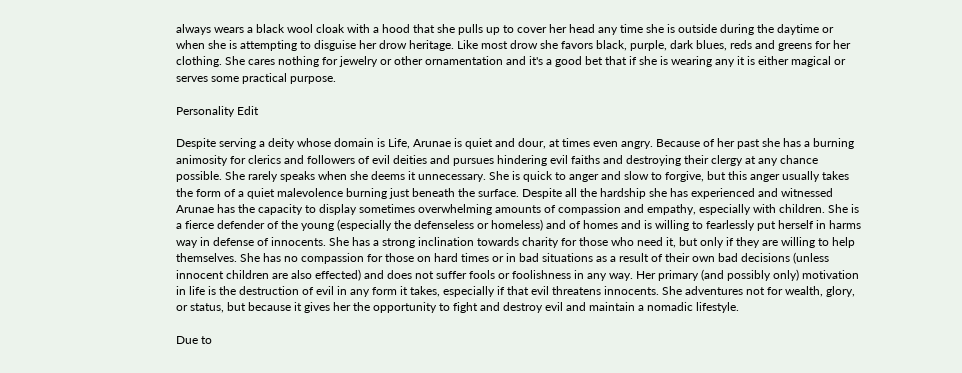always wears a black wool cloak with a hood that she pulls up to cover her head any time she is outside during the daytime or when she is attempting to disguise her drow heritage. Like most drow she favors black, purple, dark blues, reds and greens for her clothing. She cares nothing for jewelry or other ornamentation and it's a good bet that if she is wearing any it is either magical or serves some practical purpose.

Personality Edit

Despite serving a deity whose domain is Life, Arunae is quiet and dour, at times even angry. Because of her past she has a burning animosity for clerics and followers of evil deities and pursues hindering evil faiths and destroying their clergy at any chance possible. She rarely speaks when she deems it unnecessary. She is quick to anger and slow to forgive, but this anger usually takes the form of a quiet malevolence burning just beneath the surface. Despite all the hardship she has experienced and witnessed Arunae has the capacity to display sometimes overwhelming amounts of compassion and empathy, especially with children. She is a fierce defender of the young (especially the defenseless or homeless) and of homes and is willing to fearlessly put herself in harms way in defense of innocents. She has a strong inclination towards charity for those who need it, but only if they are willing to help themselves. She has no compassion for those on hard times or in bad situations as a result of their own bad decisions (unless innocent children are also effected) and does not suffer fools or foolishness in any way. Her primary (and possibly only) motivation in life is the destruction of evil in any form it takes, especially if that evil threatens innocents. She adventures not for wealth, glory, or status, but because it gives her the opportunity to fight and destroy evil and maintain a nomadic lifestyle.

Due to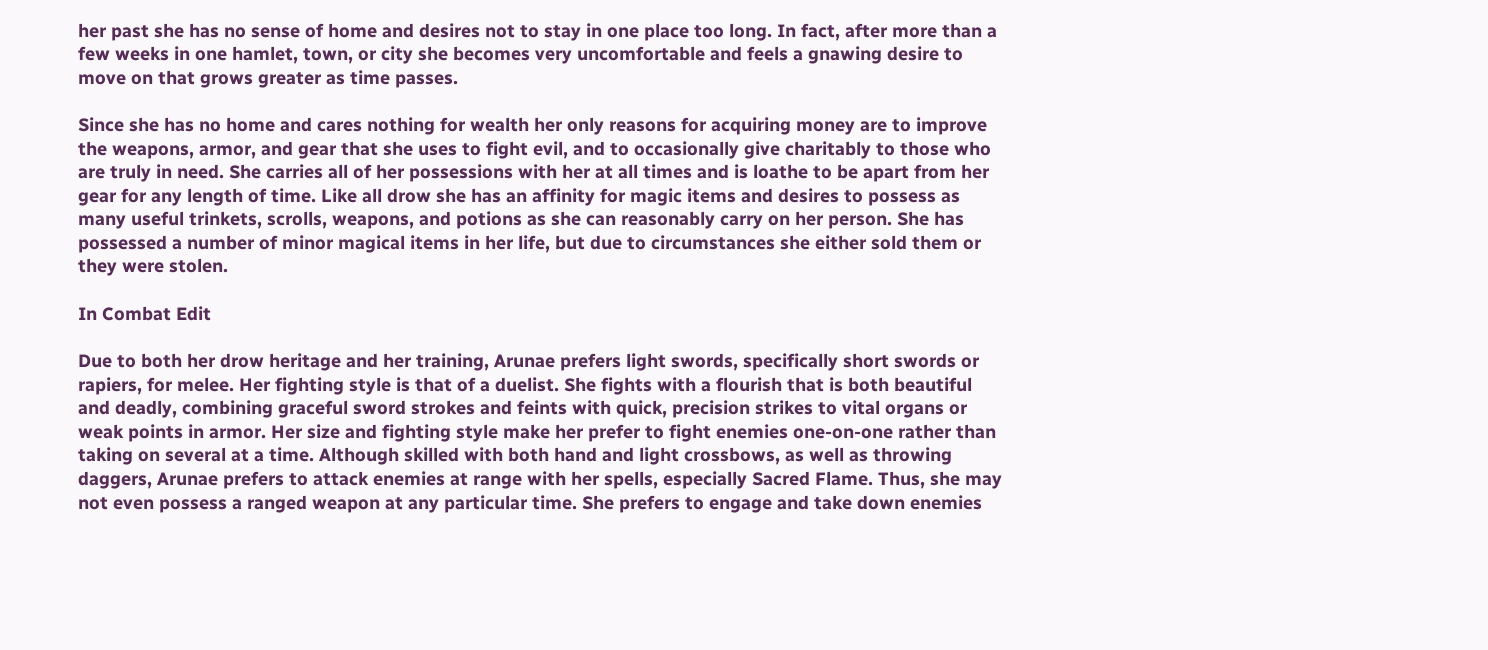her past she has no sense of home and desires not to stay in one place too long. In fact, after more than a few weeks in one hamlet, town, or city she becomes very uncomfortable and feels a gnawing desire to move on that grows greater as time passes.

Since she has no home and cares nothing for wealth her only reasons for acquiring money are to improve the weapons, armor, and gear that she uses to fight evil, and to occasionally give charitably to those who are truly in need. She carries all of her possessions with her at all times and is loathe to be apart from her gear for any length of time. Like all drow she has an affinity for magic items and desires to possess as many useful trinkets, scrolls, weapons, and potions as she can reasonably carry on her person. She has possessed a number of minor magical items in her life, but due to circumstances she either sold them or they were stolen.

In Combat Edit

Due to both her drow heritage and her training, Arunae prefers light swords, specifically short swords or rapiers, for melee. Her fighting style is that of a duelist. She fights with a flourish that is both beautiful and deadly, combining graceful sword strokes and feints with quick, precision strikes to vital organs or weak points in armor. Her size and fighting style make her prefer to fight enemies one-on-one rather than taking on several at a time. Although skilled with both hand and light crossbows, as well as throwing daggers, Arunae prefers to attack enemies at range with her spells, especially Sacred Flame. Thus, she may not even possess a ranged weapon at any particular time. She prefers to engage and take down enemies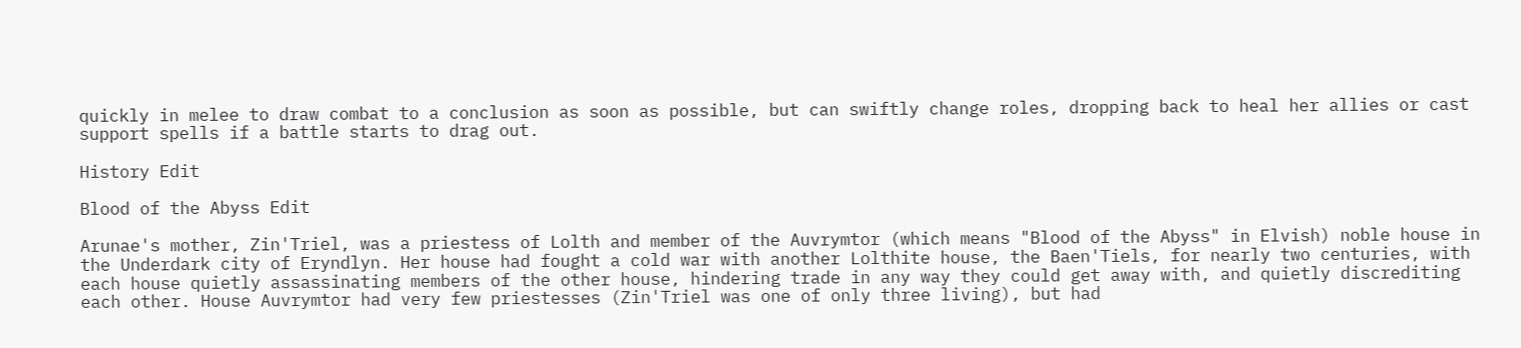quickly in melee to draw combat to a conclusion as soon as possible, but can swiftly change roles, dropping back to heal her allies or cast support spells if a battle starts to drag out.

History Edit

Blood of the Abyss Edit

Arunae's mother, Zin'Triel, was a priestess of Lolth and member of the Auvrymtor (which means "Blood of the Abyss" in Elvish) noble house in the Underdark city of Eryndlyn. Her house had fought a cold war with another Lolthite house, the Baen'Tiels, for nearly two centuries, with each house quietly assassinating members of the other house, hindering trade in any way they could get away with, and quietly discrediting each other. House Auvrymtor had very few priestesses (Zin'Triel was one of only three living), but had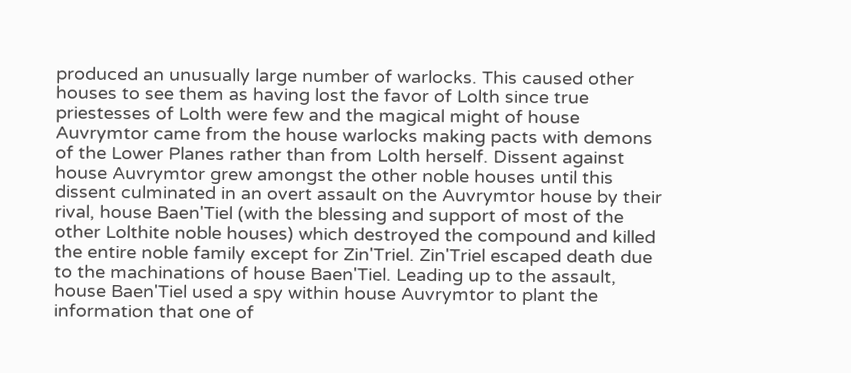produced an unusually large number of warlocks. This caused other houses to see them as having lost the favor of Lolth since true priestesses of Lolth were few and the magical might of house Auvrymtor came from the house warlocks making pacts with demons of the Lower Planes rather than from Lolth herself. Dissent against house Auvrymtor grew amongst the other noble houses until this dissent culminated in an overt assault on the Auvrymtor house by their rival, house Baen'Tiel (with the blessing and support of most of the other Lolthite noble houses) which destroyed the compound and killed the entire noble family except for Zin'Triel. Zin'Triel escaped death due to the machinations of house Baen'Tiel. Leading up to the assault, house Baen'Tiel used a spy within house Auvrymtor to plant the information that one of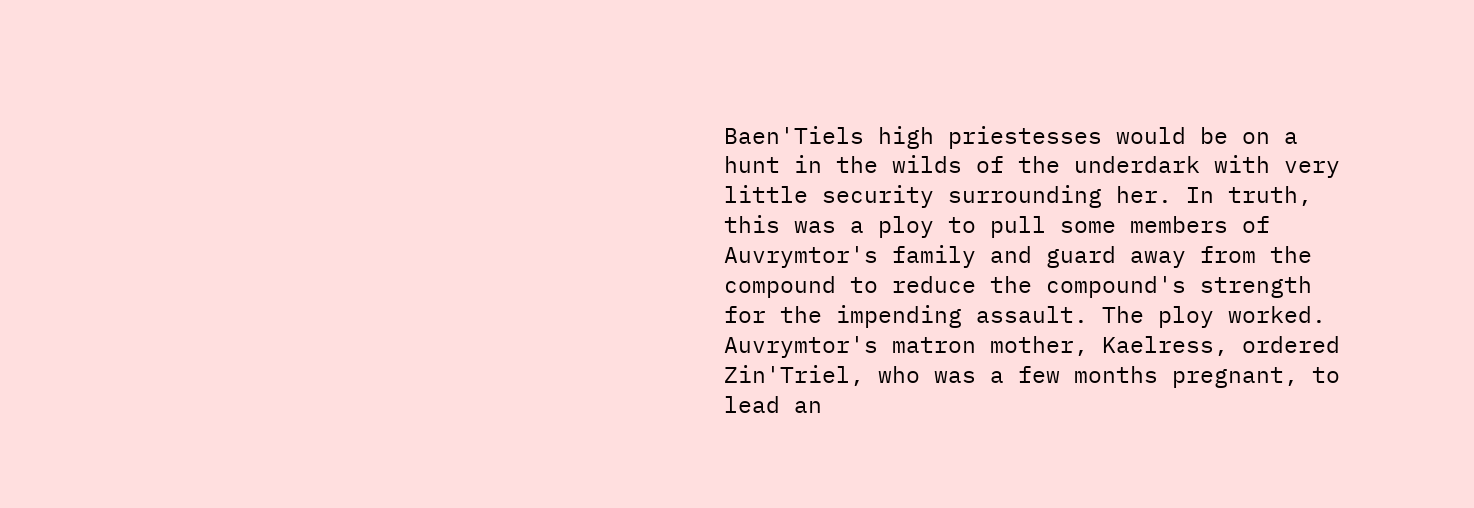Baen'Tiels high priestesses would be on a hunt in the wilds of the underdark with very little security surrounding her. In truth, this was a ploy to pull some members of Auvrymtor's family and guard away from the compound to reduce the compound's strength for the impending assault. The ploy worked. Auvrymtor's matron mother, Kaelress, ordered Zin'Triel, who was a few months pregnant, to lead an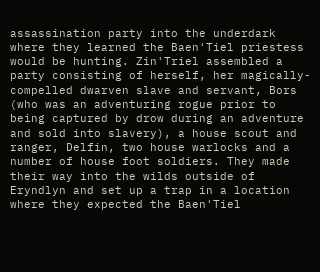assassination party into the underdark where they learned the Baen'Tiel priestess would be hunting. Zin'Triel assembled a party consisting of herself, her magically-compelled dwarven slave and servant, Bors (who was an adventuring rogue prior to being captured by drow during an adventure and sold into slavery), a house scout and ranger, Delfin, two house warlocks and a number of house foot soldiers. They made their way into the wilds outside of Eryndlyn and set up a trap in a location where they expected the Baen'Tiel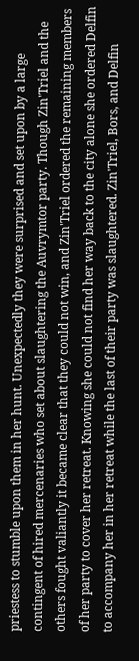priestess to stumble upon them in her hunt. Unexpectedly they were surprised and set upon by a large contingent of hired mercenaries who set about slaughtering the Auvrymtor party. Though Zin'Triel and the others fought valiantly it became clear that they could not win, and Zin'Triel ordered the remaining members of her party to cover her retreat. Knowing she could not find her way back to the city alone she ordered Delfin to accompany her in her retreat while the last of their party was slaughtered. Zin'Triel, Bors, and Delfin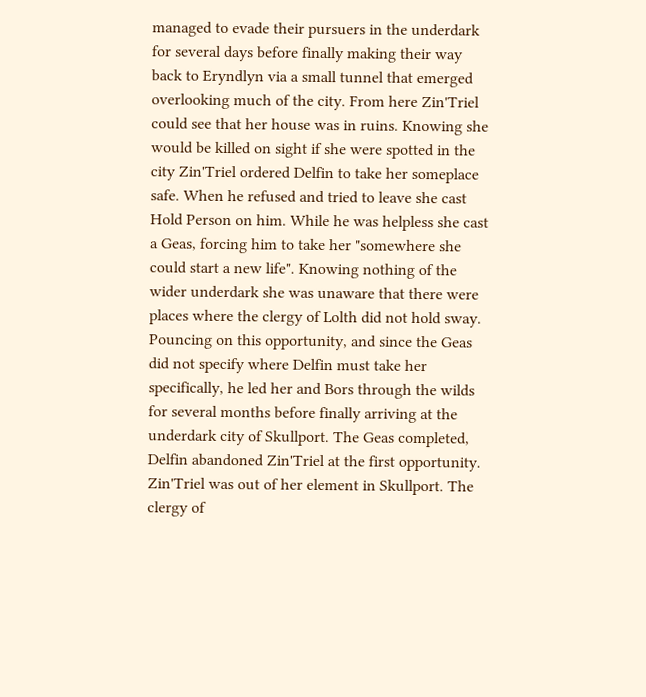managed to evade their pursuers in the underdark for several days before finally making their way back to Eryndlyn via a small tunnel that emerged overlooking much of the city. From here Zin'Triel could see that her house was in ruins. Knowing she would be killed on sight if she were spotted in the city Zin'Triel ordered Delfin to take her someplace safe. When he refused and tried to leave she cast Hold Person on him. While he was helpless she cast a Geas, forcing him to take her "somewhere she could start a new life". Knowing nothing of the wider underdark she was unaware that there were places where the clergy of Lolth did not hold sway. Pouncing on this opportunity, and since the Geas did not specify where Delfin must take her specifically, he led her and Bors through the wilds for several months before finally arriving at the underdark city of Skullport. The Geas completed, Delfin abandoned Zin'Triel at the first opportunity. Zin'Triel was out of her element in Skullport. The clergy of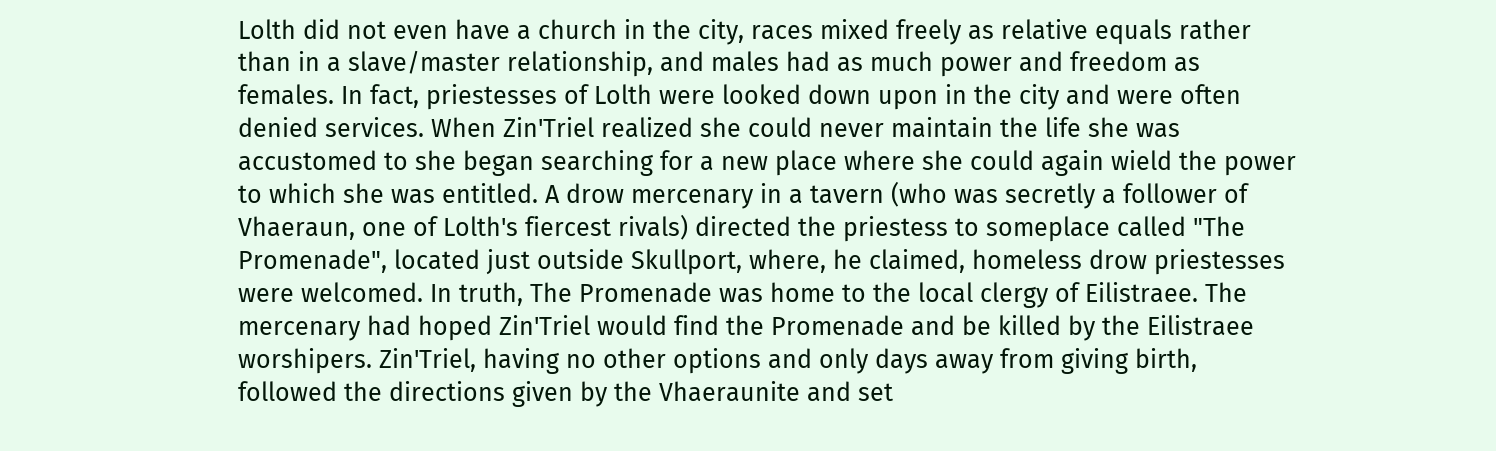Lolth did not even have a church in the city, races mixed freely as relative equals rather than in a slave/master relationship, and males had as much power and freedom as females. In fact, priestesses of Lolth were looked down upon in the city and were often denied services. When Zin'Triel realized she could never maintain the life she was accustomed to she began searching for a new place where she could again wield the power to which she was entitled. A drow mercenary in a tavern (who was secretly a follower of Vhaeraun, one of Lolth's fiercest rivals) directed the priestess to someplace called "The Promenade", located just outside Skullport, where, he claimed, homeless drow priestesses were welcomed. In truth, The Promenade was home to the local clergy of Eilistraee. The mercenary had hoped Zin'Triel would find the Promenade and be killed by the Eilistraee worshipers. Zin'Triel, having no other options and only days away from giving birth, followed the directions given by the Vhaeraunite and set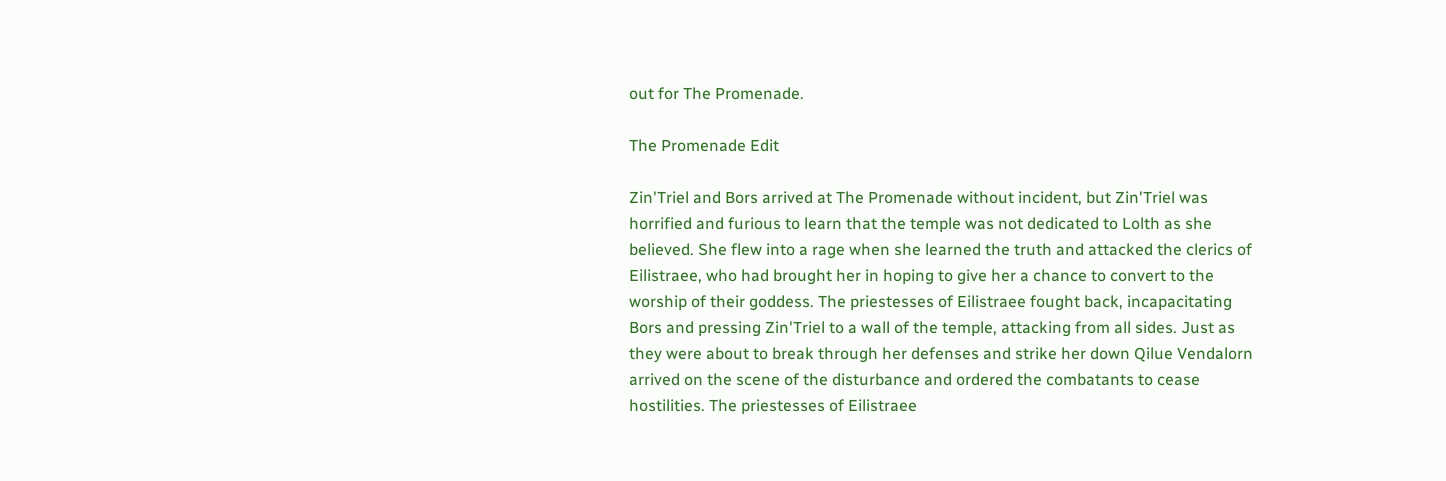out for The Promenade.

The Promenade Edit

Zin'Triel and Bors arrived at The Promenade without incident, but Zin'Triel was horrified and furious to learn that the temple was not dedicated to Lolth as she believed. She flew into a rage when she learned the truth and attacked the clerics of Eilistraee, who had brought her in hoping to give her a chance to convert to the worship of their goddess. The priestesses of Eilistraee fought back, incapacitating Bors and pressing Zin'Triel to a wall of the temple, attacking from all sides. Just as they were about to break through her defenses and strike her down Qilue Vendalorn arrived on the scene of the disturbance and ordered the combatants to cease hostilities. The priestesses of Eilistraee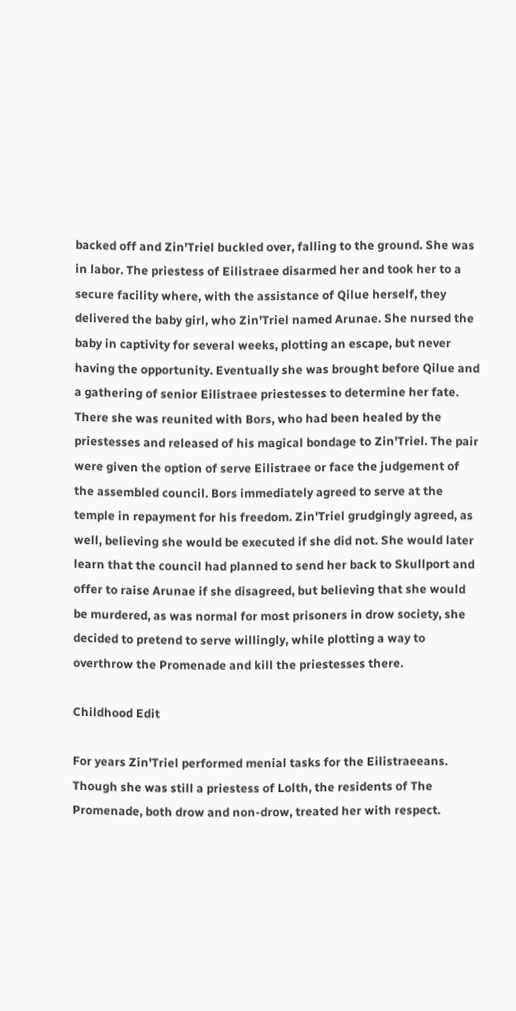backed off and Zin'Triel buckled over, falling to the ground. She was in labor. The priestess of Eilistraee disarmed her and took her to a secure facility where, with the assistance of Qilue herself, they delivered the baby girl, who Zin'Triel named Arunae. She nursed the baby in captivity for several weeks, plotting an escape, but never having the opportunity. Eventually she was brought before Qilue and a gathering of senior Eilistraee priestesses to determine her fate. There she was reunited with Bors, who had been healed by the priestesses and released of his magical bondage to Zin'Triel. The pair were given the option of serve Eilistraee or face the judgement of the assembled council. Bors immediately agreed to serve at the temple in repayment for his freedom. Zin'Triel grudgingly agreed, as well, believing she would be executed if she did not. She would later learn that the council had planned to send her back to Skullport and offer to raise Arunae if she disagreed, but believing that she would be murdered, as was normal for most prisoners in drow society, she decided to pretend to serve willingly, while plotting a way to overthrow the Promenade and kill the priestesses there.

Childhood Edit

For years Zin'Triel performed menial tasks for the Eilistraeeans. Though she was still a priestess of Lolth, the residents of The Promenade, both drow and non-drow, treated her with respect.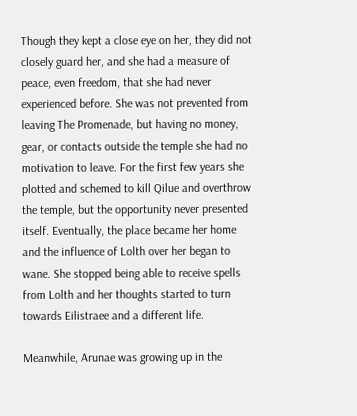Though they kept a close eye on her, they did not closely guard her, and she had a measure of peace, even freedom, that she had never experienced before. She was not prevented from leaving The Promenade, but having no money, gear, or contacts outside the temple she had no motivation to leave. For the first few years she plotted and schemed to kill Qilue and overthrow the temple, but the opportunity never presented itself. Eventually, the place became her home and the influence of Lolth over her began to wane. She stopped being able to receive spells from Lolth and her thoughts started to turn towards Eilistraee and a different life.

Meanwhile, Arunae was growing up in the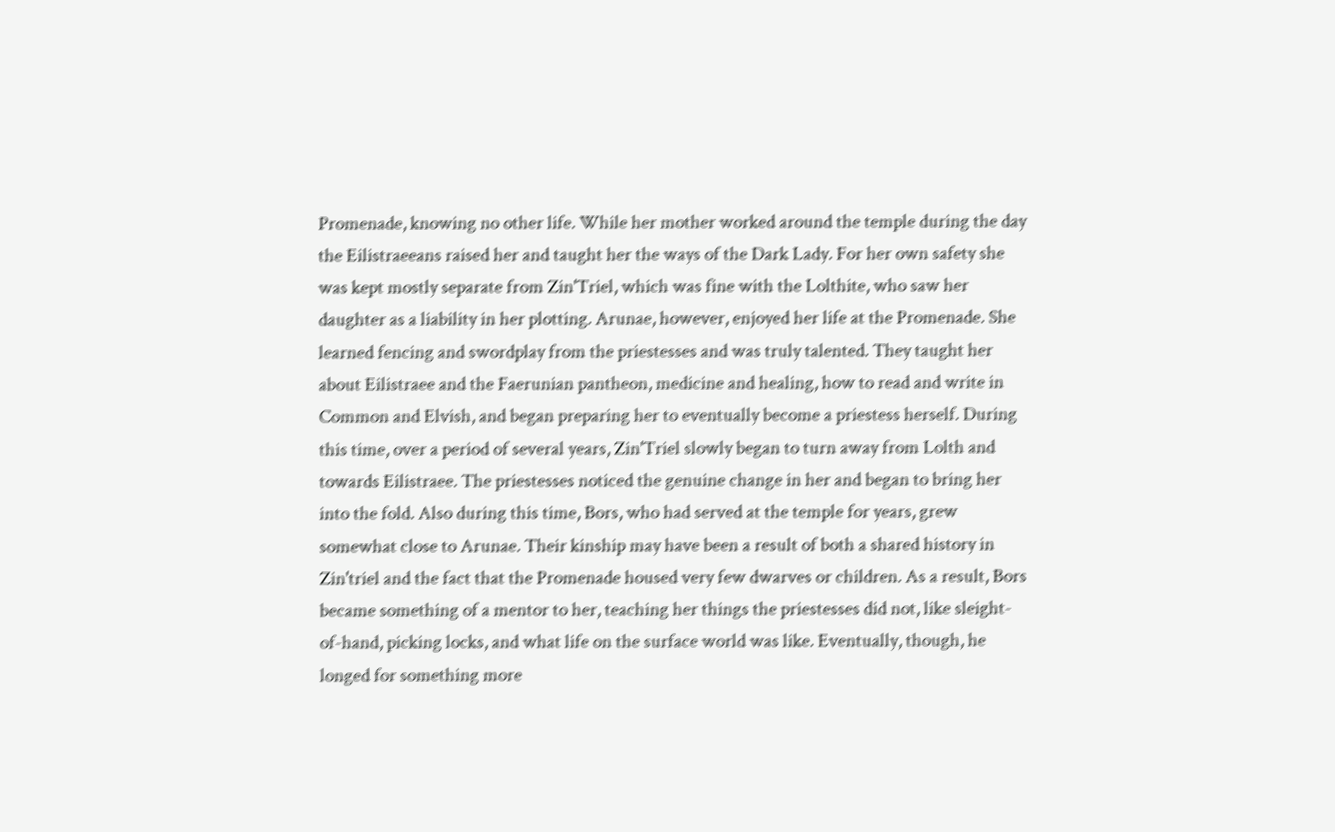Promenade, knowing no other life. While her mother worked around the temple during the day the Eilistraeeans raised her and taught her the ways of the Dark Lady. For her own safety she was kept mostly separate from Zin'Triel, which was fine with the Lolthite, who saw her daughter as a liability in her plotting. Arunae, however, enjoyed her life at the Promenade. She learned fencing and swordplay from the priestesses and was truly talented. They taught her about Eilistraee and the Faerunian pantheon, medicine and healing, how to read and write in Common and Elvish, and began preparing her to eventually become a priestess herself. During this time, over a period of several years, Zin'Triel slowly began to turn away from Lolth and towards Eilistraee. The priestesses noticed the genuine change in her and began to bring her into the fold. Also during this time, Bors, who had served at the temple for years, grew somewhat close to Arunae. Their kinship may have been a result of both a shared history in Zin'triel and the fact that the Promenade housed very few dwarves or children. As a result, Bors became something of a mentor to her, teaching her things the priestesses did not, like sleight-of-hand, picking locks, and what life on the surface world was like. Eventually, though, he longed for something more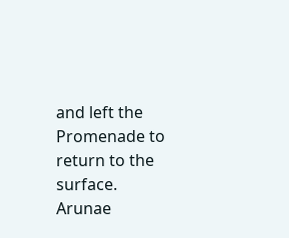and left the Promenade to return to the surface. Arunae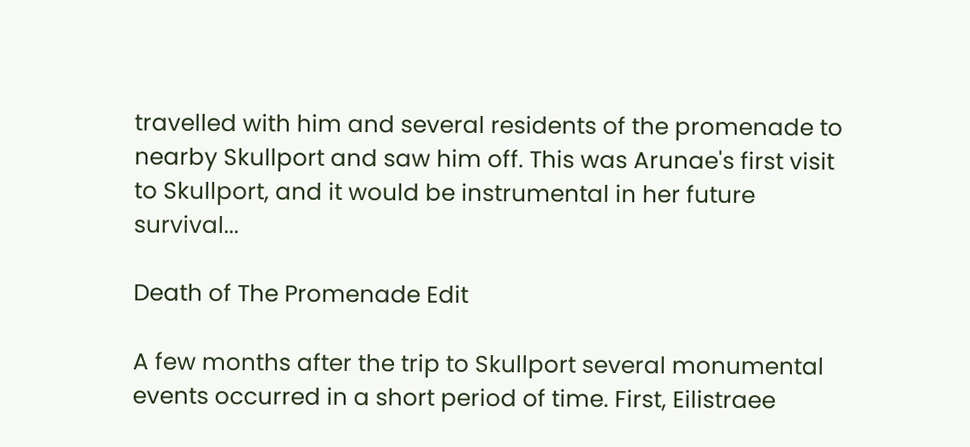travelled with him and several residents of the promenade to nearby Skullport and saw him off. This was Arunae's first visit to Skullport, and it would be instrumental in her future survival...

Death of The Promenade Edit

A few months after the trip to Skullport several monumental events occurred in a short period of time. First, Eilistraee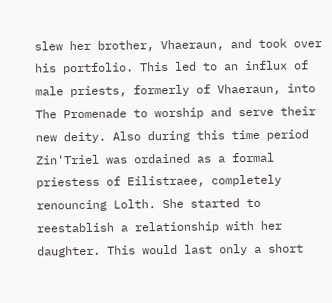slew her brother, Vhaeraun, and took over his portfolio. This led to an influx of male priests, formerly of Vhaeraun, into The Promenade to worship and serve their new deity. Also during this time period Zin'Triel was ordained as a formal priestess of Eilistraee, completely renouncing Lolth. She started to reestablish a relationship with her daughter. This would last only a short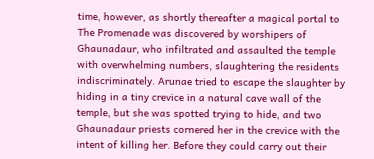time, however, as shortly thereafter a magical portal to The Promenade was discovered by worshipers of Ghaunadaur, who infiltrated and assaulted the temple with overwhelming numbers, slaughtering the residents indiscriminately. Arunae tried to escape the slaughter by hiding in a tiny crevice in a natural cave wall of the temple, but she was spotted trying to hide, and two Ghaunadaur priests cornered her in the crevice with the intent of killing her. Before they could carry out their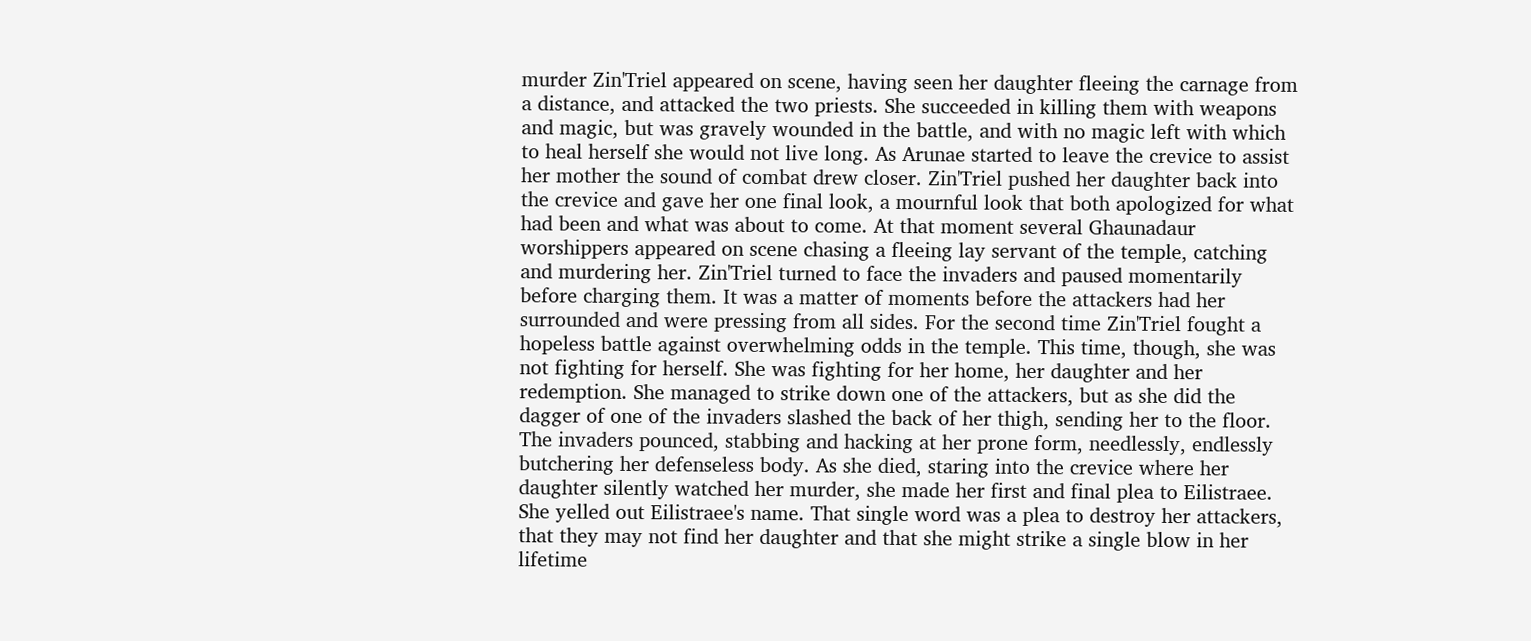murder Zin'Triel appeared on scene, having seen her daughter fleeing the carnage from a distance, and attacked the two priests. She succeeded in killing them with weapons and magic, but was gravely wounded in the battle, and with no magic left with which to heal herself she would not live long. As Arunae started to leave the crevice to assist her mother the sound of combat drew closer. Zin'Triel pushed her daughter back into the crevice and gave her one final look, a mournful look that both apologized for what had been and what was about to come. At that moment several Ghaunadaur worshippers appeared on scene chasing a fleeing lay servant of the temple, catching and murdering her. Zin'Triel turned to face the invaders and paused momentarily before charging them. It was a matter of moments before the attackers had her surrounded and were pressing from all sides. For the second time Zin'Triel fought a hopeless battle against overwhelming odds in the temple. This time, though, she was not fighting for herself. She was fighting for her home, her daughter and her redemption. She managed to strike down one of the attackers, but as she did the dagger of one of the invaders slashed the back of her thigh, sending her to the floor. The invaders pounced, stabbing and hacking at her prone form, needlessly, endlessly butchering her defenseless body. As she died, staring into the crevice where her daughter silently watched her murder, she made her first and final plea to Eilistraee. She yelled out Eilistraee's name. That single word was a plea to destroy her attackers, that they may not find her daughter and that she might strike a single blow in her lifetime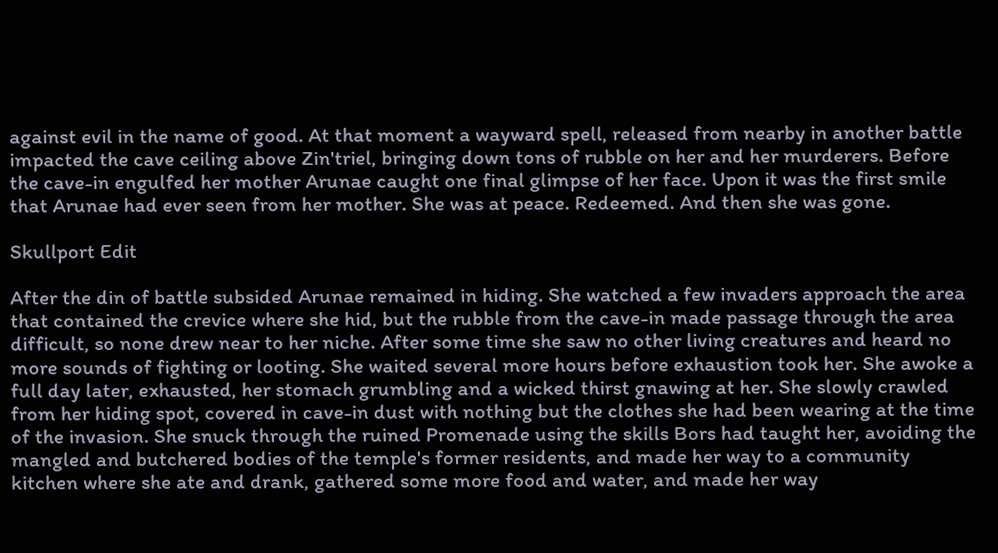against evil in the name of good. At that moment a wayward spell, released from nearby in another battle impacted the cave ceiling above Zin'triel, bringing down tons of rubble on her and her murderers. Before the cave-in engulfed her mother Arunae caught one final glimpse of her face. Upon it was the first smile that Arunae had ever seen from her mother. She was at peace. Redeemed. And then she was gone.

Skullport Edit

After the din of battle subsided Arunae remained in hiding. She watched a few invaders approach the area that contained the crevice where she hid, but the rubble from the cave-in made passage through the area difficult, so none drew near to her niche. After some time she saw no other living creatures and heard no more sounds of fighting or looting. She waited several more hours before exhaustion took her. She awoke a full day later, exhausted, her stomach grumbling and a wicked thirst gnawing at her. She slowly crawled from her hiding spot, covered in cave-in dust with nothing but the clothes she had been wearing at the time of the invasion. She snuck through the ruined Promenade using the skills Bors had taught her, avoiding the mangled and butchered bodies of the temple's former residents, and made her way to a community kitchen where she ate and drank, gathered some more food and water, and made her way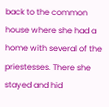back to the common house where she had a home with several of the priestesses. There she stayed and hid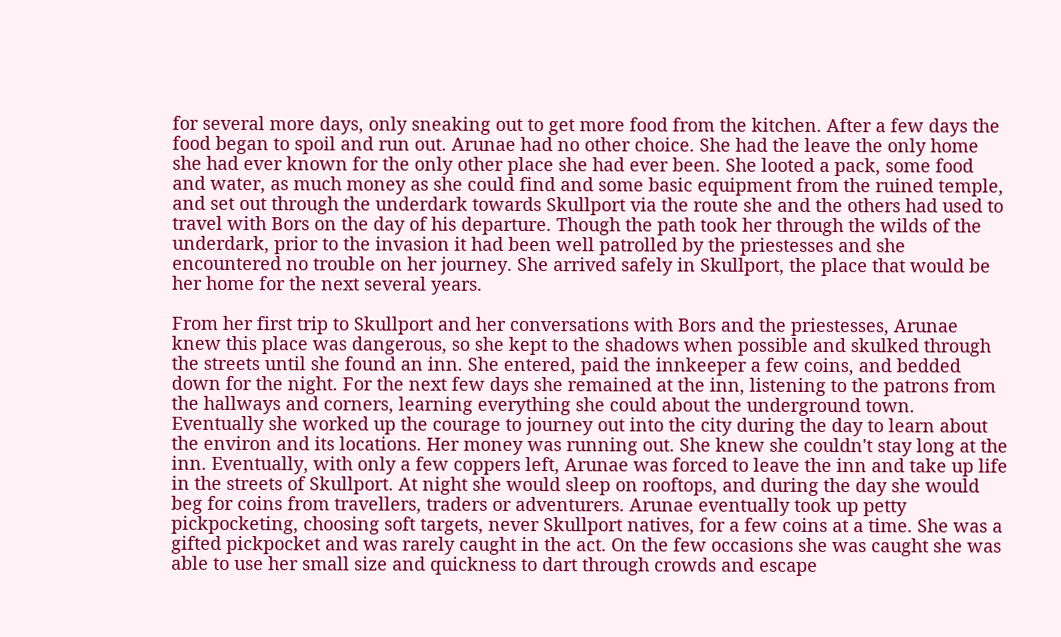for several more days, only sneaking out to get more food from the kitchen. After a few days the food began to spoil and run out. Arunae had no other choice. She had the leave the only home she had ever known for the only other place she had ever been. She looted a pack, some food and water, as much money as she could find and some basic equipment from the ruined temple, and set out through the underdark towards Skullport via the route she and the others had used to travel with Bors on the day of his departure. Though the path took her through the wilds of the underdark, prior to the invasion it had been well patrolled by the priestesses and she encountered no trouble on her journey. She arrived safely in Skullport, the place that would be her home for the next several years.

From her first trip to Skullport and her conversations with Bors and the priestesses, Arunae knew this place was dangerous, so she kept to the shadows when possible and skulked through the streets until she found an inn. She entered, paid the innkeeper a few coins, and bedded down for the night. For the next few days she remained at the inn, listening to the patrons from the hallways and corners, learning everything she could about the underground town. Eventually she worked up the courage to journey out into the city during the day to learn about the environ and its locations. Her money was running out. She knew she couldn't stay long at the inn. Eventually, with only a few coppers left, Arunae was forced to leave the inn and take up life in the streets of Skullport. At night she would sleep on rooftops, and during the day she would beg for coins from travellers, traders or adventurers. Arunae eventually took up petty pickpocketing, choosing soft targets, never Skullport natives, for a few coins at a time. She was a gifted pickpocket and was rarely caught in the act. On the few occasions she was caught she was able to use her small size and quickness to dart through crowds and escape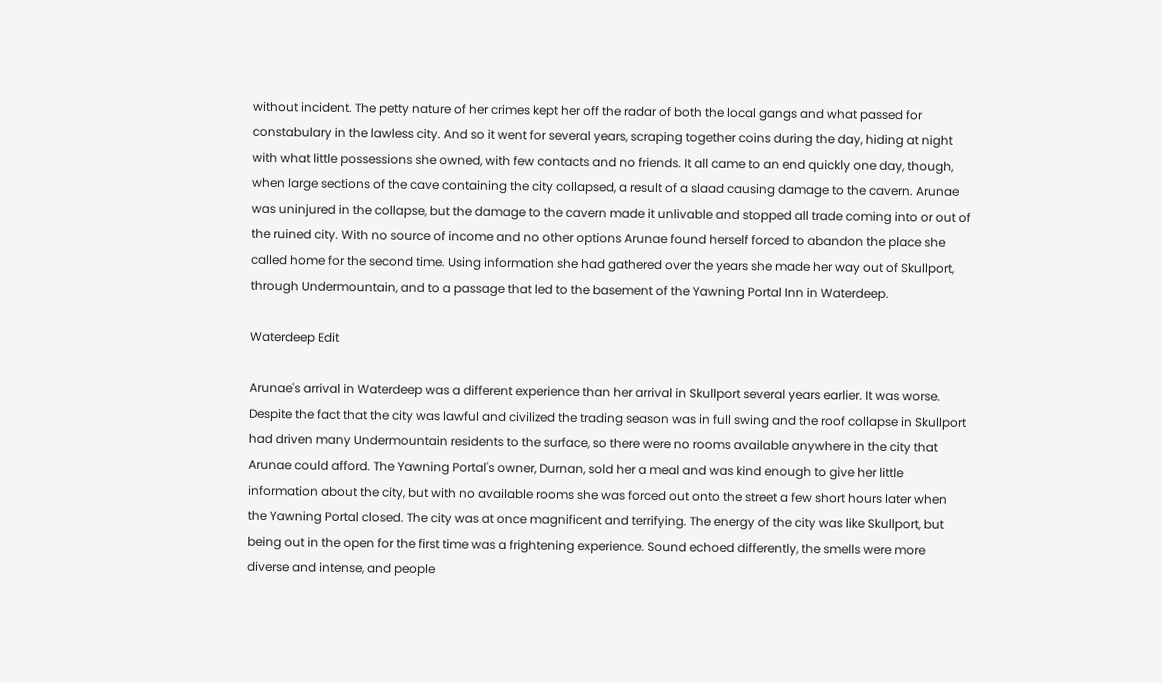without incident. The petty nature of her crimes kept her off the radar of both the local gangs and what passed for constabulary in the lawless city. And so it went for several years, scraping together coins during the day, hiding at night with what little possessions she owned, with few contacts and no friends. It all came to an end quickly one day, though, when large sections of the cave containing the city collapsed, a result of a slaad causing damage to the cavern. Arunae was uninjured in the collapse, but the damage to the cavern made it unlivable and stopped all trade coming into or out of the ruined city. With no source of income and no other options Arunae found herself forced to abandon the place she called home for the second time. Using information she had gathered over the years she made her way out of Skullport, through Undermountain, and to a passage that led to the basement of the Yawning Portal Inn in Waterdeep.

Waterdeep Edit

Arunae's arrival in Waterdeep was a different experience than her arrival in Skullport several years earlier. It was worse. Despite the fact that the city was lawful and civilized the trading season was in full swing and the roof collapse in Skullport had driven many Undermountain residents to the surface, so there were no rooms available anywhere in the city that Arunae could afford. The Yawning Portal's owner, Durnan, sold her a meal and was kind enough to give her little information about the city, but with no available rooms she was forced out onto the street a few short hours later when the Yawning Portal closed. The city was at once magnificent and terrifying. The energy of the city was like Skullport, but being out in the open for the first time was a frightening experience. Sound echoed differently, the smells were more diverse and intense, and people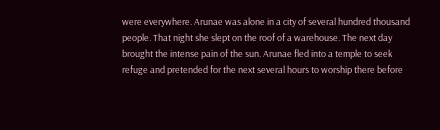were everywhere. Arunae was alone in a city of several hundred thousand people. That night she slept on the roof of a warehouse. The next day brought the intense pain of the sun. Arunae fled into a temple to seek refuge and pretended for the next several hours to worship there before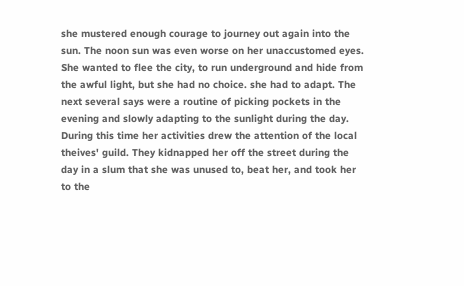she mustered enough courage to journey out again into the sun. The noon sun was even worse on her unaccustomed eyes. She wanted to flee the city, to run underground and hide from the awful light, but she had no choice. she had to adapt. The next several says were a routine of picking pockets in the evening and slowly adapting to the sunlight during the day. During this time her activities drew the attention of the local theives' guild. They kidnapped her off the street during the day in a slum that she was unused to, beat her, and took her to the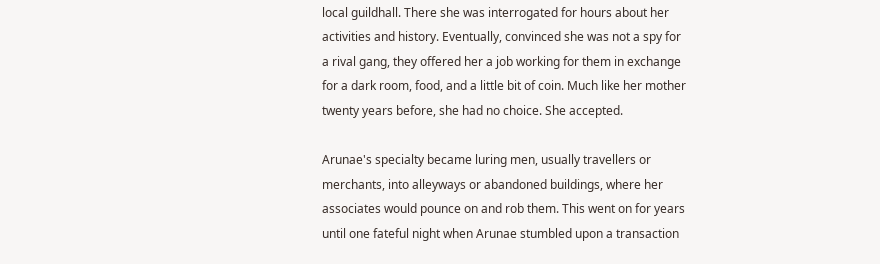local guildhall. There she was interrogated for hours about her activities and history. Eventually, convinced she was not a spy for a rival gang, they offered her a job working for them in exchange for a dark room, food, and a little bit of coin. Much like her mother twenty years before, she had no choice. She accepted.

Arunae's specialty became luring men, usually travellers or merchants, into alleyways or abandoned buildings, where her associates would pounce on and rob them. This went on for years until one fateful night when Arunae stumbled upon a transaction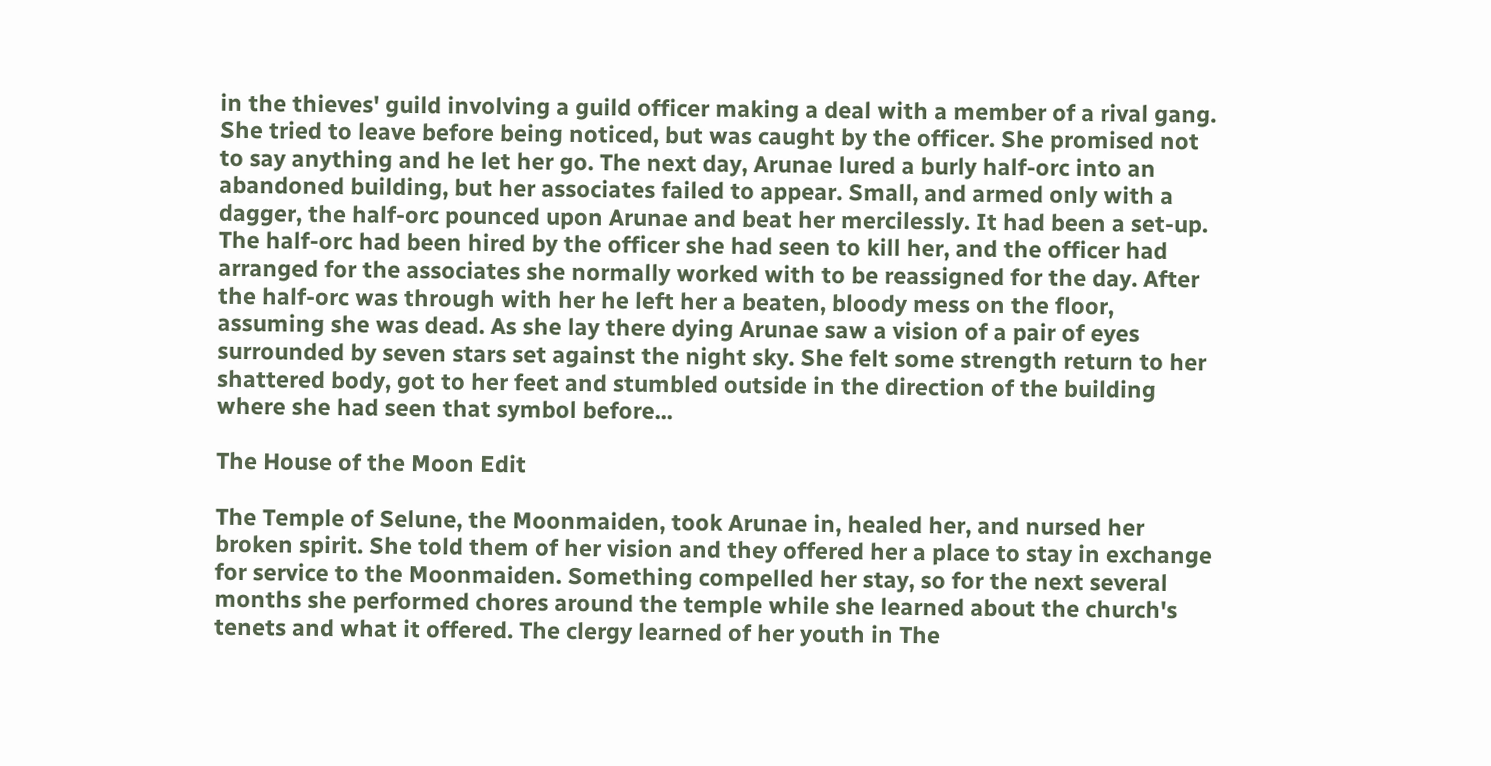in the thieves' guild involving a guild officer making a deal with a member of a rival gang. She tried to leave before being noticed, but was caught by the officer. She promised not to say anything and he let her go. The next day, Arunae lured a burly half-orc into an abandoned building, but her associates failed to appear. Small, and armed only with a dagger, the half-orc pounced upon Arunae and beat her mercilessly. It had been a set-up. The half-orc had been hired by the officer she had seen to kill her, and the officer had arranged for the associates she normally worked with to be reassigned for the day. After the half-orc was through with her he left her a beaten, bloody mess on the floor, assuming she was dead. As she lay there dying Arunae saw a vision of a pair of eyes surrounded by seven stars set against the night sky. She felt some strength return to her shattered body, got to her feet and stumbled outside in the direction of the building where she had seen that symbol before...

The House of the Moon Edit

The Temple of Selune, the Moonmaiden, took Arunae in, healed her, and nursed her broken spirit. She told them of her vision and they offered her a place to stay in exchange for service to the Moonmaiden. Something compelled her stay, so for the next several months she performed chores around the temple while she learned about the church's tenets and what it offered. The clergy learned of her youth in The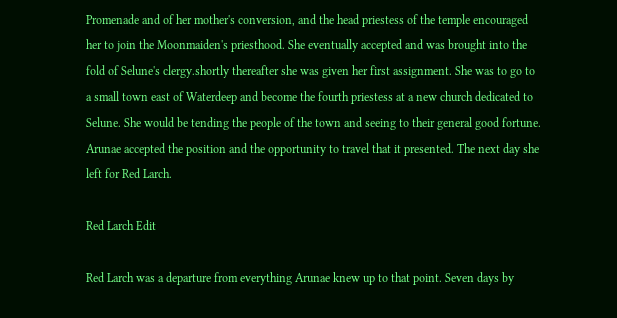Promenade and of her mother's conversion, and the head priestess of the temple encouraged her to join the Moonmaiden's priesthood. She eventually accepted and was brought into the fold of Selune's clergy.shortly thereafter she was given her first assignment. She was to go to a small town east of Waterdeep and become the fourth priestess at a new church dedicated to Selune. She would be tending the people of the town and seeing to their general good fortune. Arunae accepted the position and the opportunity to travel that it presented. The next day she left for Red Larch.

Red Larch Edit

Red Larch was a departure from everything Arunae knew up to that point. Seven days by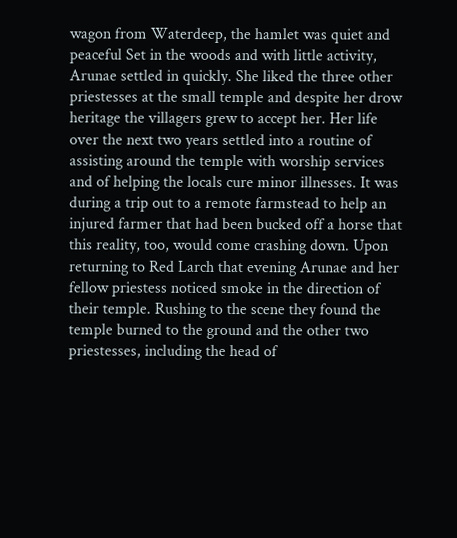wagon from Waterdeep, the hamlet was quiet and peaceful Set in the woods and with little activity, Arunae settled in quickly. She liked the three other priestesses at the small temple and despite her drow heritage the villagers grew to accept her. Her life over the next two years settled into a routine of assisting around the temple with worship services and of helping the locals cure minor illnesses. It was during a trip out to a remote farmstead to help an injured farmer that had been bucked off a horse that this reality, too, would come crashing down. Upon returning to Red Larch that evening Arunae and her fellow priestess noticed smoke in the direction of their temple. Rushing to the scene they found the temple burned to the ground and the other two priestesses, including the head of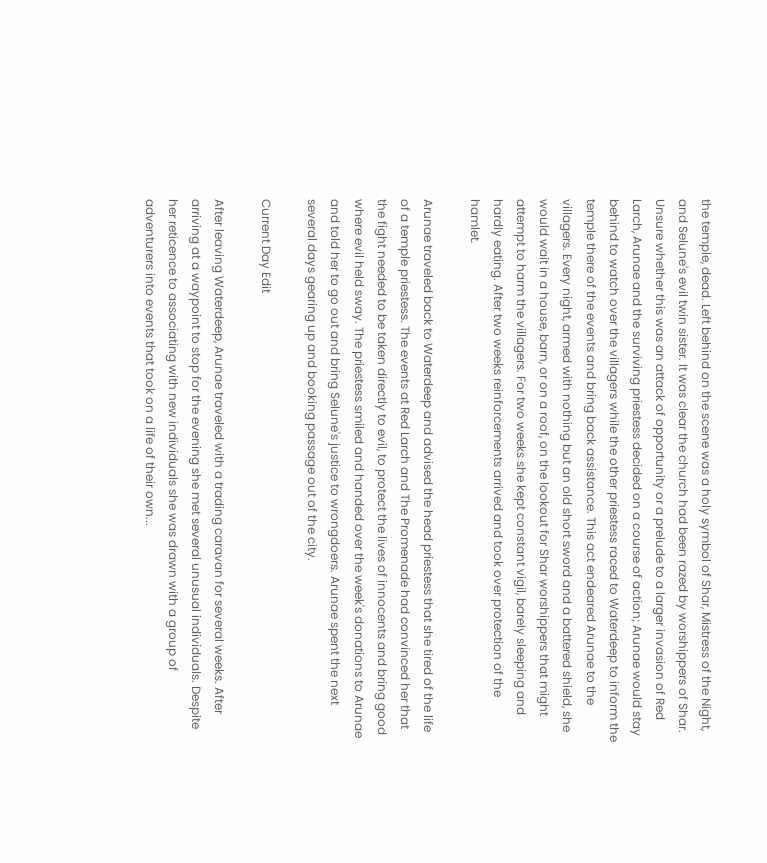the temple, dead. Left behind on the scene was a holy symbol of Shar, Mistress of the Night, and Selune's evil twin sister. It was clear the church had been razed by worshippers of Shar. Unsure whether this was an attack of opportunity or a prelude to a larger invasion of Red Larch, Arunae and the surviving priestess decided on a course of action; Arunae would stay behind to watch over the villagers while the other priestess raced to Waterdeep to inform the temple there of the events and bring back assistance. This act endeared Arunae to the villagers. Every night, armed with nothing but an old short sword and a battered shield, she would wait in a house, barn, or on a roof, on the lookout for Shar worshippers that might attempt to harm the villagers. For two weeks she kept constant vigil, barely sleeping and hardly eating. After two weeks reinforcements arrived and took over protection of the hamlet.

Arunae traveled back to Waterdeep and advised the head priestess that she tired of the life of a temple priestess. The events at Red Larch and The Promenade had convinced her that the fight needed to be taken directly to evil, to protect the lives of innocents and bring good where evil held sway. The priestess smiled and handed over the week's donations to Arunae and told her to go out and bring Selune's justice to wrongdoers. Arunae spent the next several days gearing up and booking passage out of the city.

Current Day Edit

After leaving Waterdeep, Arunae traveled with a trading caravan for several weeks. After arriving at a waypoint to stop for the evening she met several unusual individuals. Despite her reticence to associating with new individuals she was drawn with a group of adventurers into events that took on a life of their own...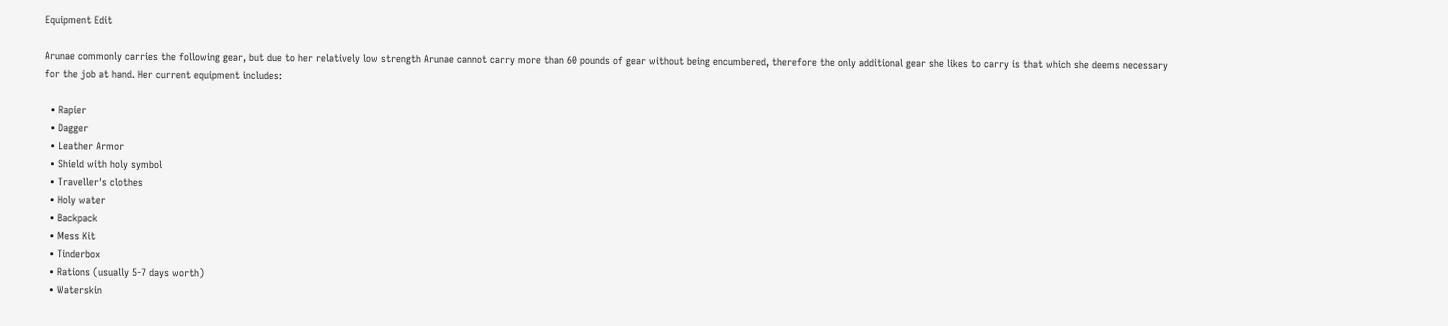Equipment Edit

Arunae commonly carries the following gear, but due to her relatively low strength Arunae cannot carry more than 60 pounds of gear without being encumbered, therefore the only additional gear she likes to carry is that which she deems necessary for the job at hand. Her current equipment includes:

  • Rapier
  • Dagger
  • Leather Armor
  • Shield with holy symbol
  • Traveller's clothes
  • Holy water
  • Backpack
  • Mess Kit
  • Tinderbox
  • Rations (usually 5-7 days worth)
  • Waterskin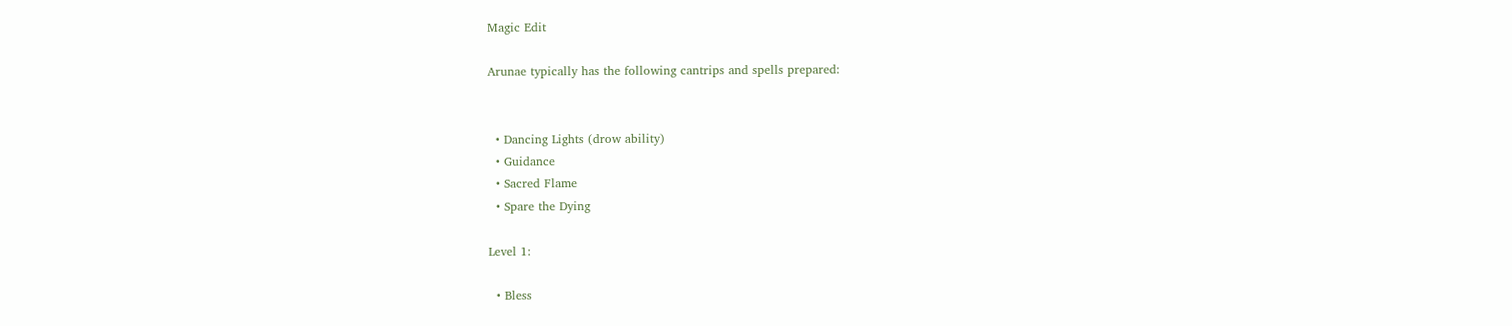Magic Edit

Arunae typically has the following cantrips and spells prepared:


  • Dancing Lights (drow ability)
  • Guidance
  • Sacred Flame
  • Spare the Dying

Level 1:

  • Bless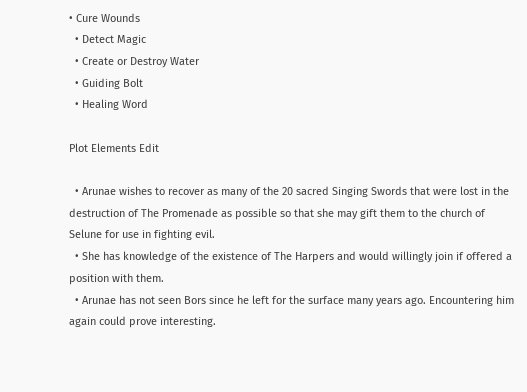• Cure Wounds
  • Detect Magic
  • Create or Destroy Water
  • Guiding Bolt
  • Healing Word

Plot Elements Edit

  • Arunae wishes to recover as many of the 20 sacred Singing Swords that were lost in the destruction of The Promenade as possible so that she may gift them to the church of Selune for use in fighting evil.
  • She has knowledge of the existence of The Harpers and would willingly join if offered a position with them.
  • Arunae has not seen Bors since he left for the surface many years ago. Encountering him again could prove interesting.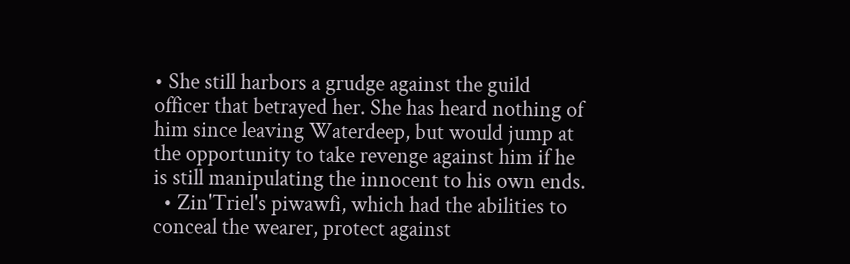• She still harbors a grudge against the guild officer that betrayed her. She has heard nothing of him since leaving Waterdeep, but would jump at the opportunity to take revenge against him if he is still manipulating the innocent to his own ends.
  • Zin'Triel's piwawfi, which had the abilities to conceal the wearer, protect against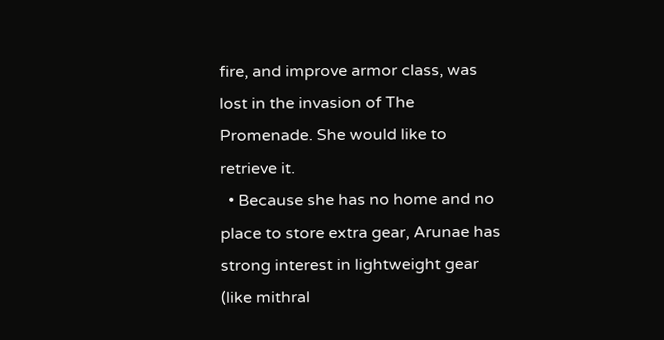fire, and improve armor class, was lost in the invasion of The Promenade. She would like to retrieve it.
  • Because she has no home and no place to store extra gear, Arunae has strong interest in lightweight gear (like mithral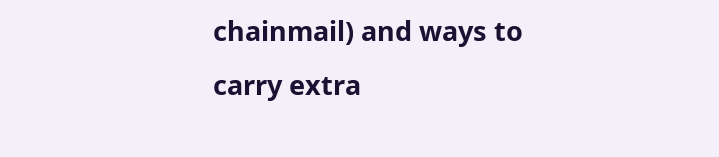chainmail) and ways to carry extra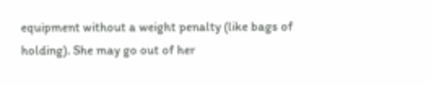equipment without a weight penalty (like bags of holding). She may go out of her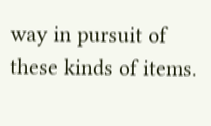way in pursuit of these kinds of items.